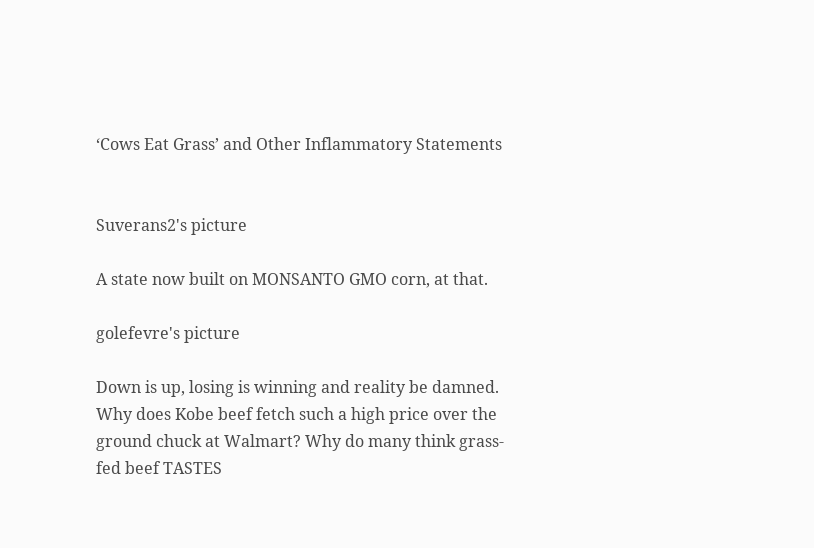‘Cows Eat Grass’ and Other Inflammatory Statements


Suverans2's picture

A state now built on MONSANTO GMO corn, at that.

golefevre's picture

Down is up, losing is winning and reality be damned. Why does Kobe beef fetch such a high price over the ground chuck at Walmart? Why do many think grass-fed beef TASTES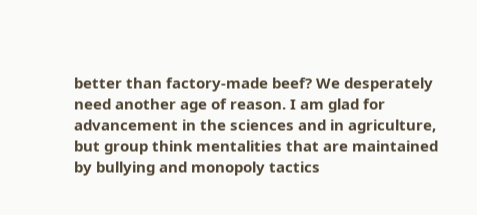better than factory-made beef? We desperately need another age of reason. I am glad for advancement in the sciences and in agriculture, but group think mentalities that are maintained by bullying and monopoly tactics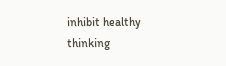inhibit healthy thinking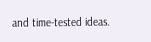and time-tested ideas.